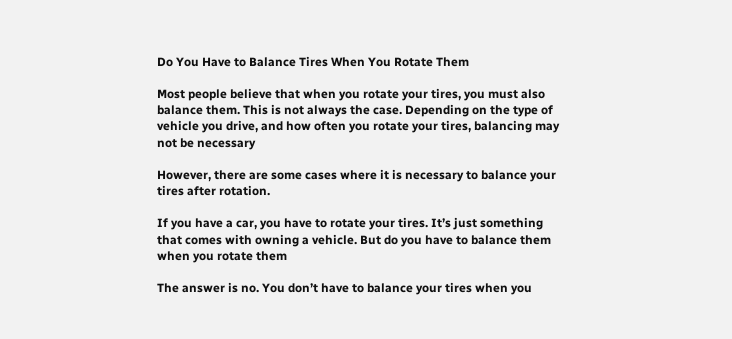Do You Have to Balance Tires When You Rotate Them

Most people believe that when you rotate your tires, you must also balance them. This is not always the case. Depending on the type of vehicle you drive, and how often you rotate your tires, balancing may not be necessary

However, there are some cases where it is necessary to balance your tires after rotation.

If you have a car, you have to rotate your tires. It’s just something that comes with owning a vehicle. But do you have to balance them when you rotate them

The answer is no. You don’t have to balance your tires when you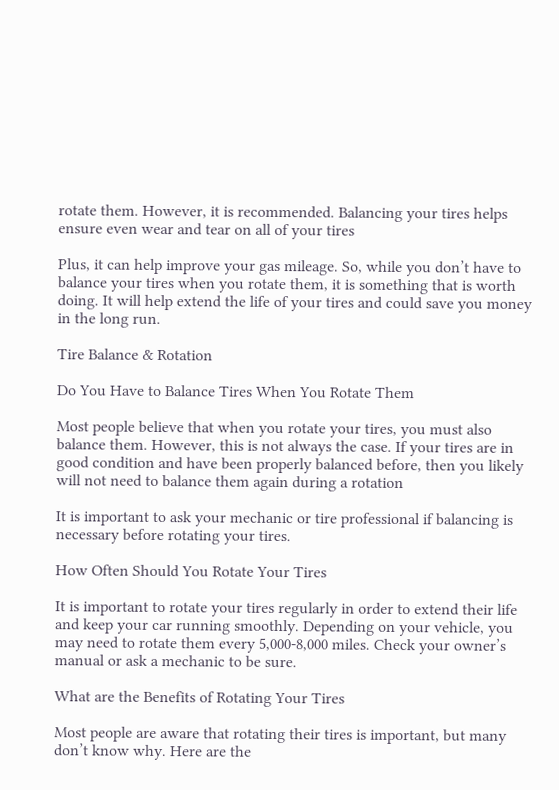rotate them. However, it is recommended. Balancing your tires helps ensure even wear and tear on all of your tires

Plus, it can help improve your gas mileage. So, while you don’t have to balance your tires when you rotate them, it is something that is worth doing. It will help extend the life of your tires and could save you money in the long run.

Tire Balance & Rotation

Do You Have to Balance Tires When You Rotate Them

Most people believe that when you rotate your tires, you must also balance them. However, this is not always the case. If your tires are in good condition and have been properly balanced before, then you likely will not need to balance them again during a rotation

It is important to ask your mechanic or tire professional if balancing is necessary before rotating your tires.

How Often Should You Rotate Your Tires

It is important to rotate your tires regularly in order to extend their life and keep your car running smoothly. Depending on your vehicle, you may need to rotate them every 5,000-8,000 miles. Check your owner’s manual or ask a mechanic to be sure.

What are the Benefits of Rotating Your Tires

Most people are aware that rotating their tires is important, but many don’t know why. Here are the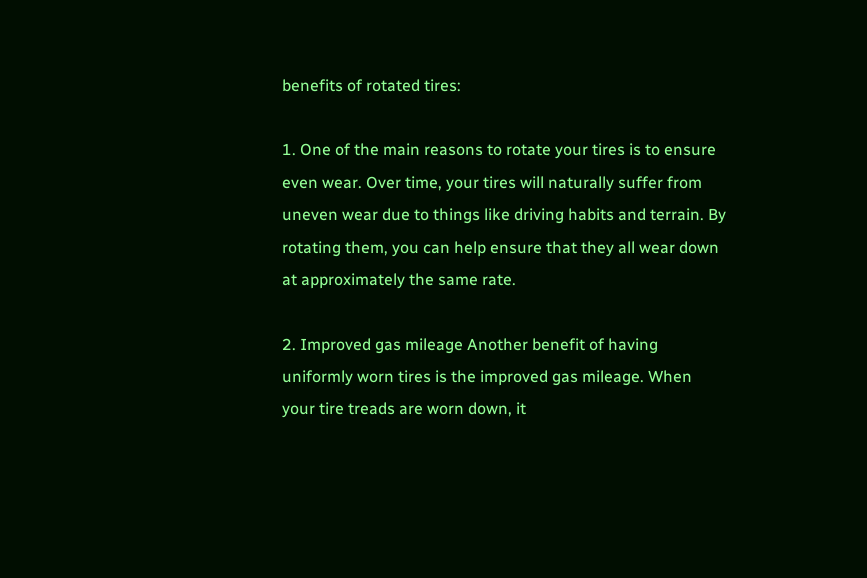benefits of rotated tires:

1. One of the main reasons to rotate your tires is to ensure even wear. Over time, your tires will naturally suffer from uneven wear due to things like driving habits and terrain. By rotating them, you can help ensure that they all wear down at approximately the same rate.

2. Improved gas mileage Another benefit of having uniformly worn tires is the improved gas mileage. When your tire treads are worn down, it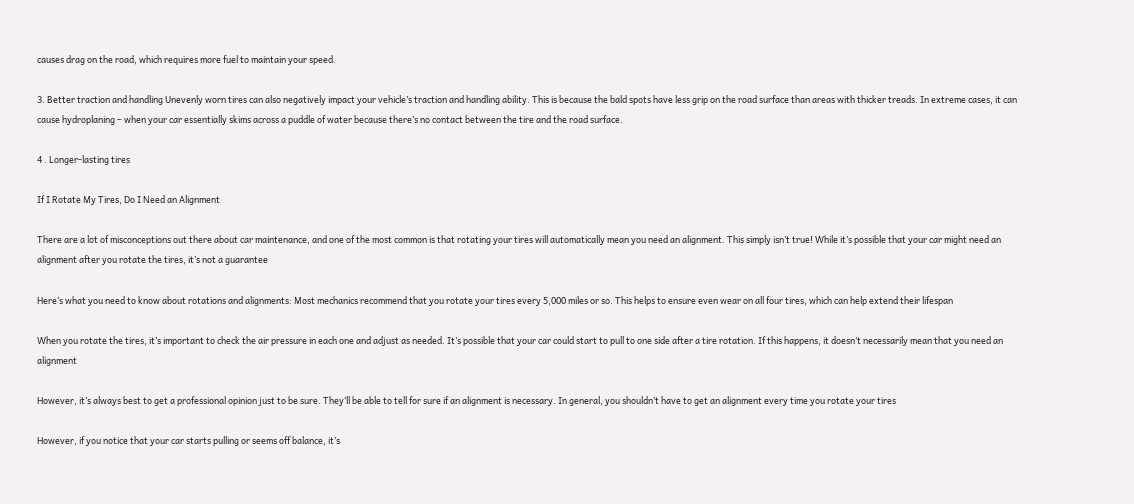causes drag on the road, which requires more fuel to maintain your speed.

3. Better traction and handling Unevenly worn tires can also negatively impact your vehicle’s traction and handling ability. This is because the bald spots have less grip on the road surface than areas with thicker treads. In extreme cases, it can cause hydroplaning – when your car essentially skims across a puddle of water because there’s no contact between the tire and the road surface.

4 . Longer-lasting tires

If I Rotate My Tires, Do I Need an Alignment

There are a lot of misconceptions out there about car maintenance, and one of the most common is that rotating your tires will automatically mean you need an alignment. This simply isn’t true! While it’s possible that your car might need an alignment after you rotate the tires, it’s not a guarantee

Here’s what you need to know about rotations and alignments: Most mechanics recommend that you rotate your tires every 5,000 miles or so. This helps to ensure even wear on all four tires, which can help extend their lifespan

When you rotate the tires, it’s important to check the air pressure in each one and adjust as needed. It’s possible that your car could start to pull to one side after a tire rotation. If this happens, it doesn’t necessarily mean that you need an alignment

However, it’s always best to get a professional opinion just to be sure. They’ll be able to tell for sure if an alignment is necessary. In general, you shouldn’t have to get an alignment every time you rotate your tires

However, if you notice that your car starts pulling or seems off balance, it’s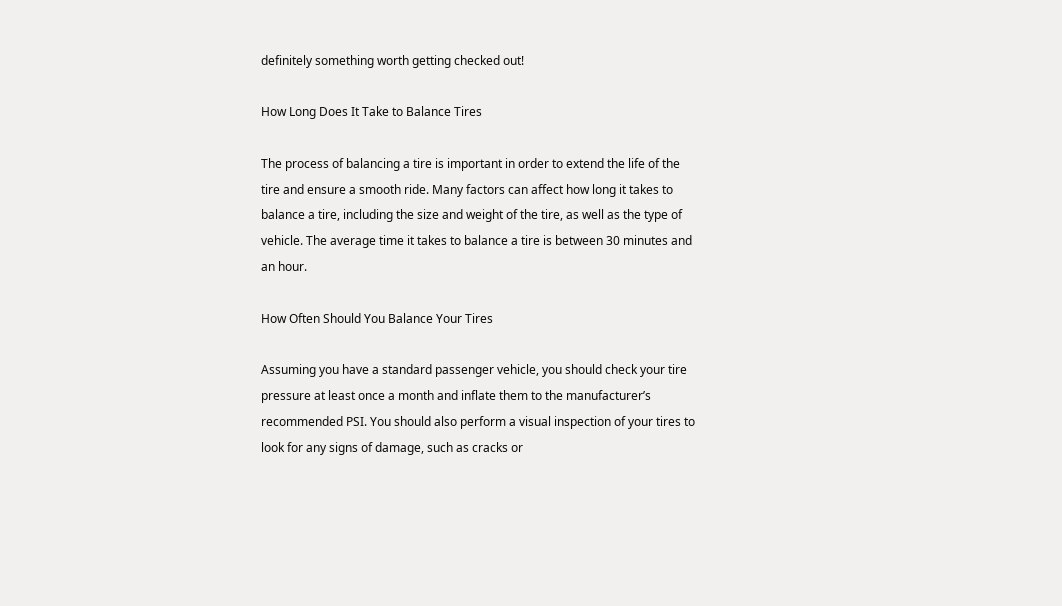definitely something worth getting checked out!

How Long Does It Take to Balance Tires

The process of balancing a tire is important in order to extend the life of the tire and ensure a smooth ride. Many factors can affect how long it takes to balance a tire, including the size and weight of the tire, as well as the type of vehicle. The average time it takes to balance a tire is between 30 minutes and an hour.

How Often Should You Balance Your Tires

Assuming you have a standard passenger vehicle, you should check your tire pressure at least once a month and inflate them to the manufacturer’s recommended PSI. You should also perform a visual inspection of your tires to look for any signs of damage, such as cracks or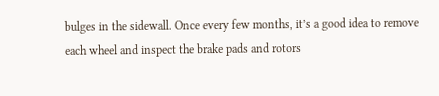bulges in the sidewall. Once every few months, it’s a good idea to remove each wheel and inspect the brake pads and rotors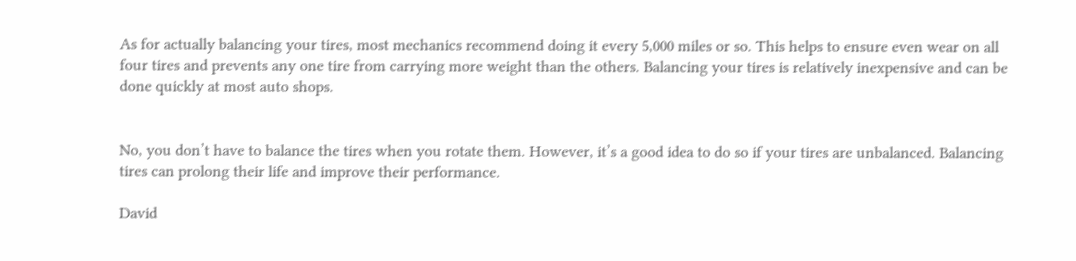As for actually balancing your tires, most mechanics recommend doing it every 5,000 miles or so. This helps to ensure even wear on all four tires and prevents any one tire from carrying more weight than the others. Balancing your tires is relatively inexpensive and can be done quickly at most auto shops.


No, you don’t have to balance the tires when you rotate them. However, it’s a good idea to do so if your tires are unbalanced. Balancing tires can prolong their life and improve their performance.

David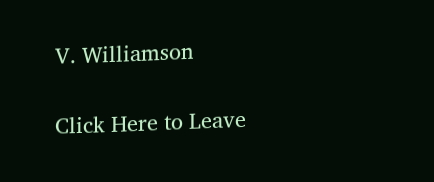V. Williamson

Click Here to Leave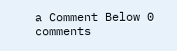a Comment Below 0 comments